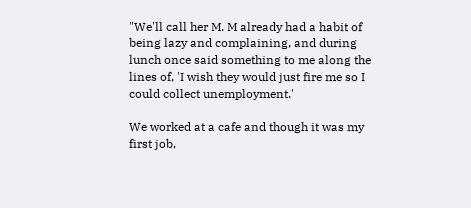"We'll call her M. M already had a habit of being lazy and complaining, and during lunch once said something to me along the lines of, 'I wish they would just fire me so I could collect unemployment.'

We worked at a cafe and though it was my first job,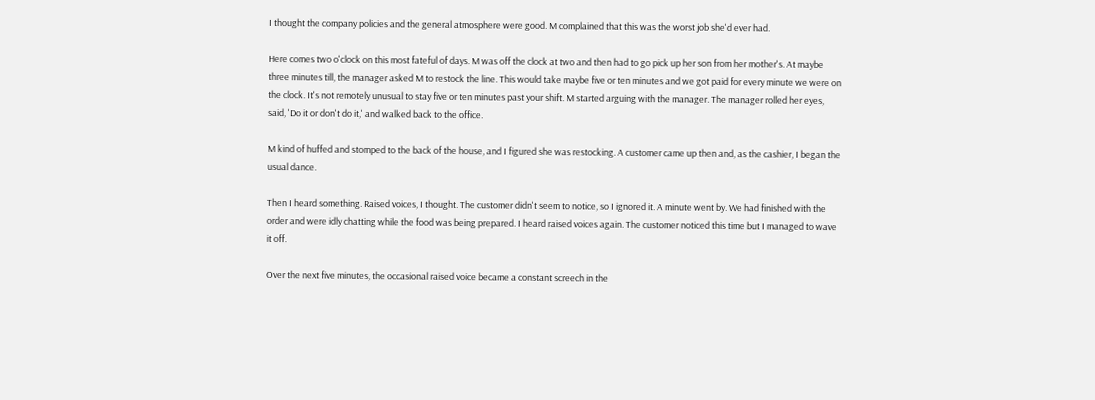I thought the company policies and the general atmosphere were good. M complained that this was the worst job she'd ever had.

Here comes two o'clock on this most fateful of days. M was off the clock at two and then had to go pick up her son from her mother's. At maybe three minutes till, the manager asked M to restock the line. This would take maybe five or ten minutes and we got paid for every minute we were on the clock. It's not remotely unusual to stay five or ten minutes past your shift. M started arguing with the manager. The manager rolled her eyes, said, 'Do it or don't do it,' and walked back to the office.

M kind of huffed and stomped to the back of the house, and I figured she was restocking. A customer came up then and, as the cashier, I began the usual dance.

Then I heard something. Raised voices, I thought. The customer didn't seem to notice, so I ignored it. A minute went by. We had finished with the order and were idly chatting while the food was being prepared. I heard raised voices again. The customer noticed this time but I managed to wave it off.

Over the next five minutes, the occasional raised voice became a constant screech in the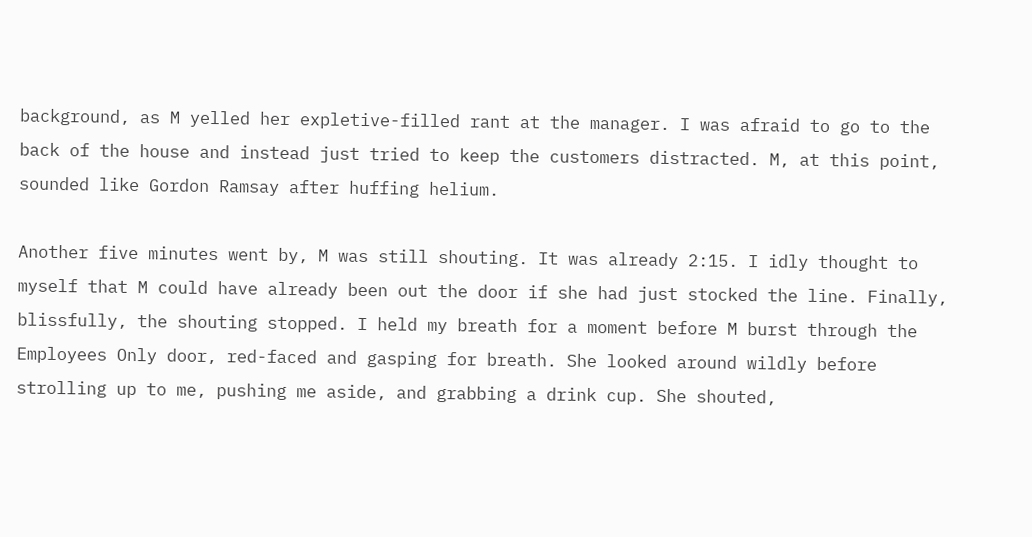background, as M yelled her expletive-filled rant at the manager. I was afraid to go to the back of the house and instead just tried to keep the customers distracted. M, at this point, sounded like Gordon Ramsay after huffing helium.

Another five minutes went by, M was still shouting. It was already 2:15. I idly thought to myself that M could have already been out the door if she had just stocked the line. Finally, blissfully, the shouting stopped. I held my breath for a moment before M burst through the Employees Only door, red-faced and gasping for breath. She looked around wildly before strolling up to me, pushing me aside, and grabbing a drink cup. She shouted,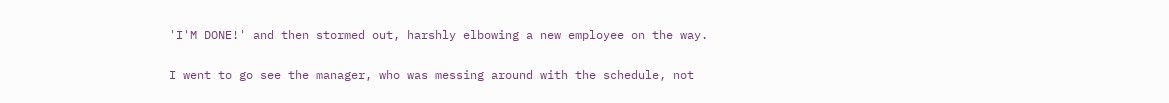'I'M DONE!' and then stormed out, harshly elbowing a new employee on the way.

I went to go see the manager, who was messing around with the schedule, not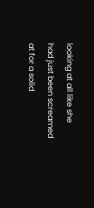looking at all like she had just been screamed at for a solid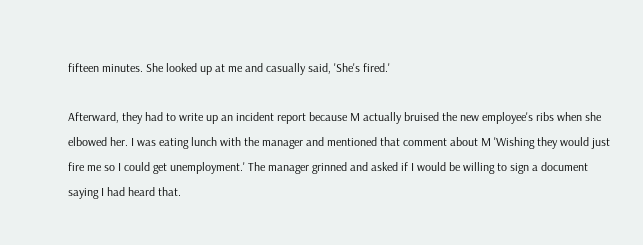fifteen minutes. She looked up at me and casually said, 'She's fired.'

Afterward, they had to write up an incident report because M actually bruised the new employee's ribs when she elbowed her. I was eating lunch with the manager and mentioned that comment about M 'Wishing they would just fire me so I could get unemployment.' The manager grinned and asked if I would be willing to sign a document saying I had heard that.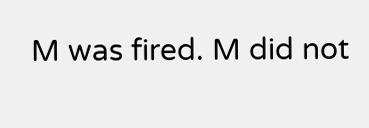M was fired. M did not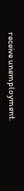receive unemployment.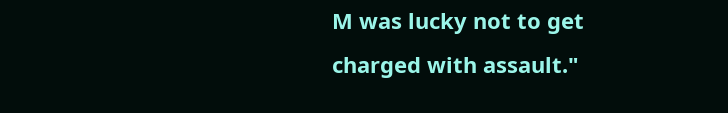M was lucky not to get charged with assault."